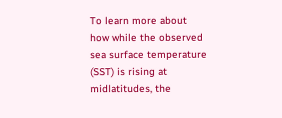To learn more about how while the observed sea surface temperature (SST) is rising at midlatitudes, the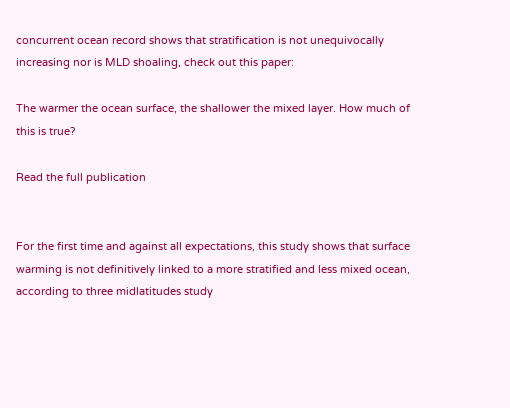concurrent ocean record shows that stratification is not unequivocally increasing nor is MLD shoaling, check out this paper:

The warmer the ocean surface, the shallower the mixed layer. How much of this is true?

Read the full publication


For the first time and against all expectations, this study shows that surface warming is not definitively linked to a more stratified and less mixed ocean, according to three midlatitudes study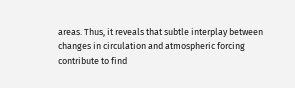areas. Thus, it reveals that subtle interplay between changes in circulation and atmospheric forcing contribute to find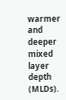warmer and deeper mixed layer depth (MLDs).